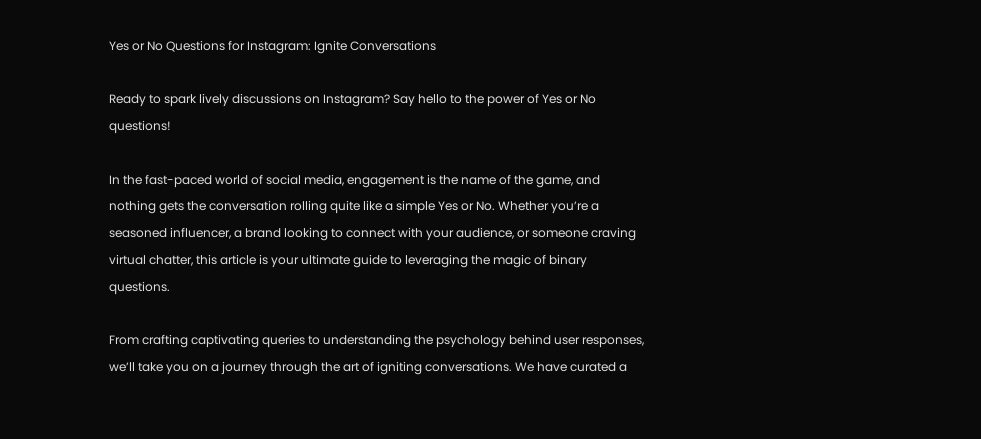Yes or No Questions for Instagram: Ignite Conversations

Ready to spark lively discussions on Instagram? Say hello to the power of Yes or No questions!

In the fast-paced world of social media, engagement is the name of the game, and nothing gets the conversation rolling quite like a simple Yes or No. Whether you’re a seasoned influencer, a brand looking to connect with your audience, or someone craving virtual chatter, this article is your ultimate guide to leveraging the magic of binary questions.

From crafting captivating queries to understanding the psychology behind user responses, we’ll take you on a journey through the art of igniting conversations. We have curated a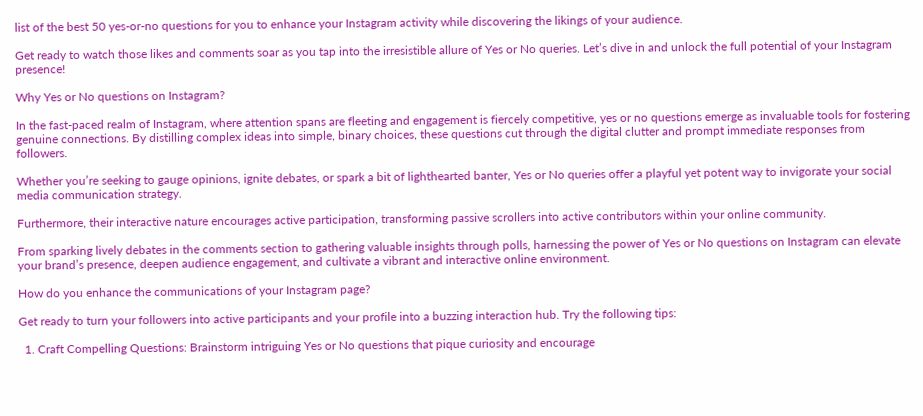list of the best 50 yes-or-no questions for you to enhance your Instagram activity while discovering the likings of your audience.

Get ready to watch those likes and comments soar as you tap into the irresistible allure of Yes or No queries. Let’s dive in and unlock the full potential of your Instagram presence!

Why Yes or No questions on Instagram?

In the fast-paced realm of Instagram, where attention spans are fleeting and engagement is fiercely competitive, yes or no questions emerge as invaluable tools for fostering genuine connections. By distilling complex ideas into simple, binary choices, these questions cut through the digital clutter and prompt immediate responses from followers.

Whether you’re seeking to gauge opinions, ignite debates, or spark a bit of lighthearted banter, Yes or No queries offer a playful yet potent way to invigorate your social media communication strategy.

Furthermore, their interactive nature encourages active participation, transforming passive scrollers into active contributors within your online community.

From sparking lively debates in the comments section to gathering valuable insights through polls, harnessing the power of Yes or No questions on Instagram can elevate your brand’s presence, deepen audience engagement, and cultivate a vibrant and interactive online environment.

How do you enhance the communications of your Instagram page?

Get ready to turn your followers into active participants and your profile into a buzzing interaction hub. Try the following tips:

  1. Craft Compelling Questions: Brainstorm intriguing Yes or No questions that pique curiosity and encourage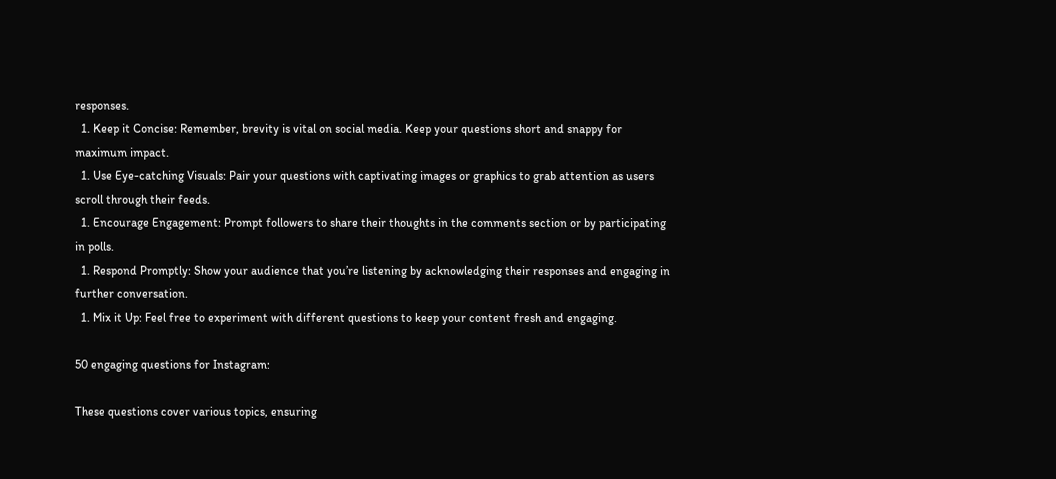responses.
  1. Keep it Concise: Remember, brevity is vital on social media. Keep your questions short and snappy for maximum impact.
  1. Use Eye-catching Visuals: Pair your questions with captivating images or graphics to grab attention as users scroll through their feeds.
  1. Encourage Engagement: Prompt followers to share their thoughts in the comments section or by participating in polls.
  1. Respond Promptly: Show your audience that you’re listening by acknowledging their responses and engaging in further conversation.
  1. Mix it Up: Feel free to experiment with different questions to keep your content fresh and engaging.

50 engaging questions for Instagram:

These questions cover various topics, ensuring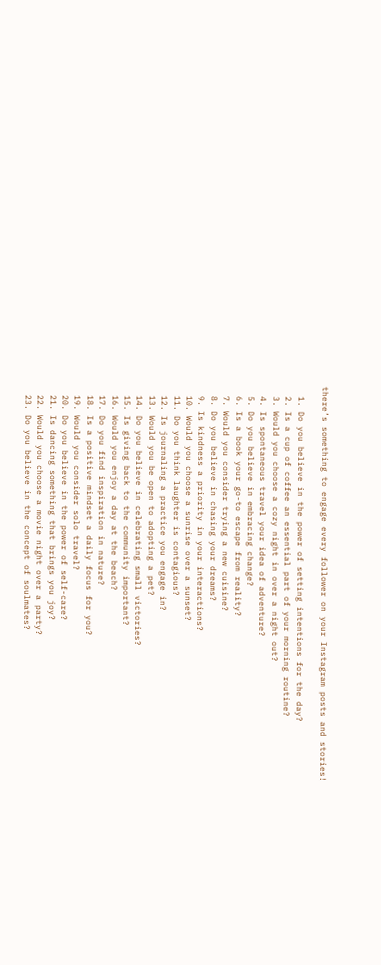there’s something to engage every follower on your Instagram posts and stories!

  1. Do you believe in the power of setting intentions for the day?
  2. Is a cup of coffee an essential part of your morning routine?
  3. Would you choose a cozy night in over a night out?
  4. Is spontaneous travel your idea of adventure?
  5. Do you believe in embracing change?
  6. Is a book your go-to escape from reality?
  7. Would you consider trying a new cuisine?
  8. Do you believe in chasing your dreams?
  9. Is kindness a priority in your interactions?
  10. Would you choose a sunrise over a sunset?
  11. Do you think laughter is contagious?
  12. Is journaling a practice you engage in?
  13. Would you be open to adopting a pet?
  14. Do you believe in celebrating small victories?
  15. Is giving back to the community important?
  16. Would you enjoy a day at the beach?
  17. Do you find inspiration in nature?
  18. Is a positive mindset a daily focus for you?
  19. Would you consider solo travel?
  20. Do you believe in the power of self-care?
  21. Is dancing something that brings you joy?
  22. Would you choose a movie night over a party?
  23. Do you believe in the concept of soulmates?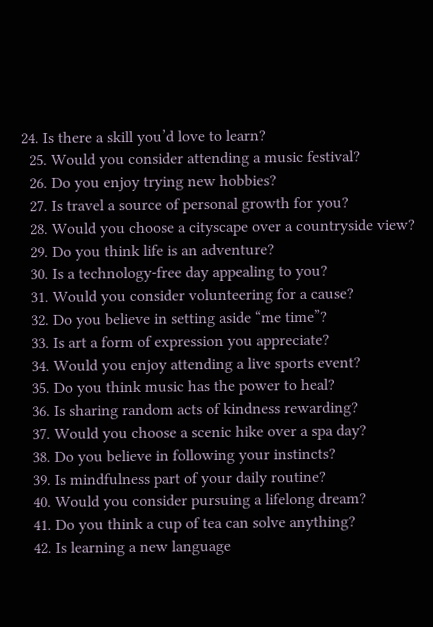24. Is there a skill you’d love to learn?
  25. Would you consider attending a music festival?
  26. Do you enjoy trying new hobbies?
  27. Is travel a source of personal growth for you?
  28. Would you choose a cityscape over a countryside view?
  29. Do you think life is an adventure?
  30. Is a technology-free day appealing to you?
  31. Would you consider volunteering for a cause?
  32. Do you believe in setting aside “me time”?
  33. Is art a form of expression you appreciate?
  34. Would you enjoy attending a live sports event?
  35. Do you think music has the power to heal?
  36. Is sharing random acts of kindness rewarding?
  37. Would you choose a scenic hike over a spa day?
  38. Do you believe in following your instincts?
  39. Is mindfulness part of your daily routine?
  40. Would you consider pursuing a lifelong dream?
  41. Do you think a cup of tea can solve anything?
  42. Is learning a new language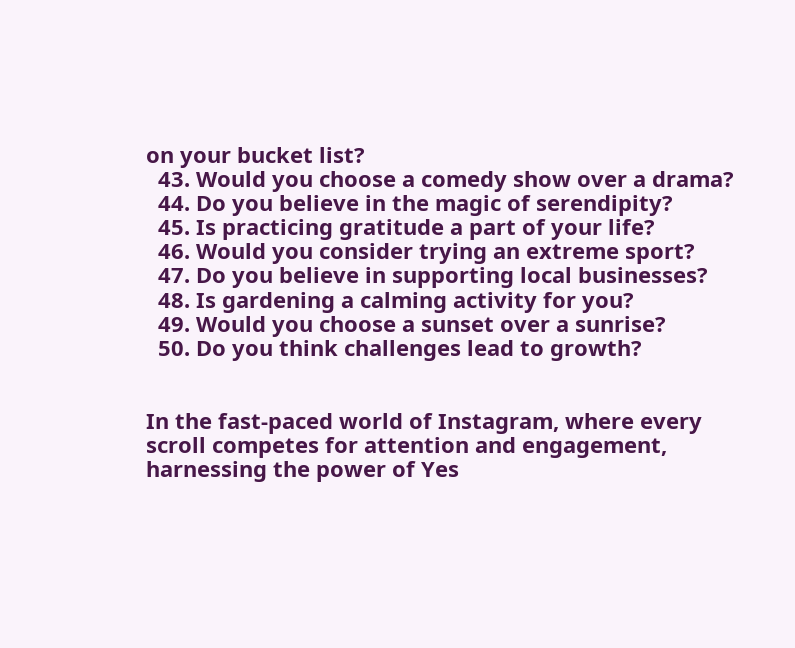on your bucket list?
  43. Would you choose a comedy show over a drama?
  44. Do you believe in the magic of serendipity?
  45. Is practicing gratitude a part of your life?
  46. Would you consider trying an extreme sport?
  47. Do you believe in supporting local businesses?
  48. Is gardening a calming activity for you?
  49. Would you choose a sunset over a sunrise?
  50. Do you think challenges lead to growth?


In the fast-paced world of Instagram, where every scroll competes for attention and engagement, harnessing the power of Yes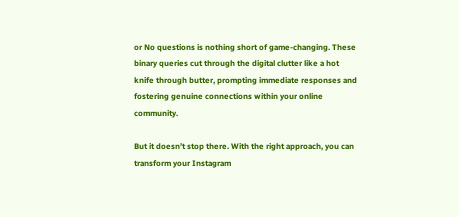or No questions is nothing short of game-changing. These binary queries cut through the digital clutter like a hot knife through butter, prompting immediate responses and fostering genuine connections within your online community.

But it doesn’t stop there. With the right approach, you can transform your Instagram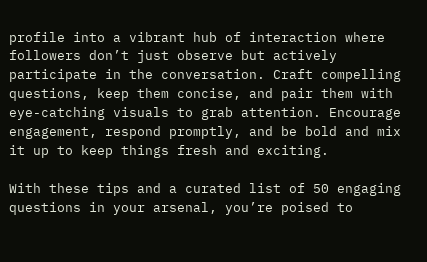profile into a vibrant hub of interaction where followers don’t just observe but actively participate in the conversation. Craft compelling questions, keep them concise, and pair them with eye-catching visuals to grab attention. Encourage engagement, respond promptly, and be bold and mix it up to keep things fresh and exciting.

With these tips and a curated list of 50 engaging questions in your arsenal, you’re poised to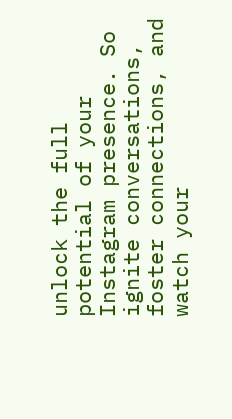unlock the full potential of your Instagram presence. So ignite conversations, foster connections, and watch your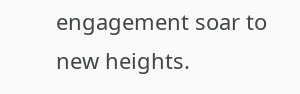engagement soar to new heights.